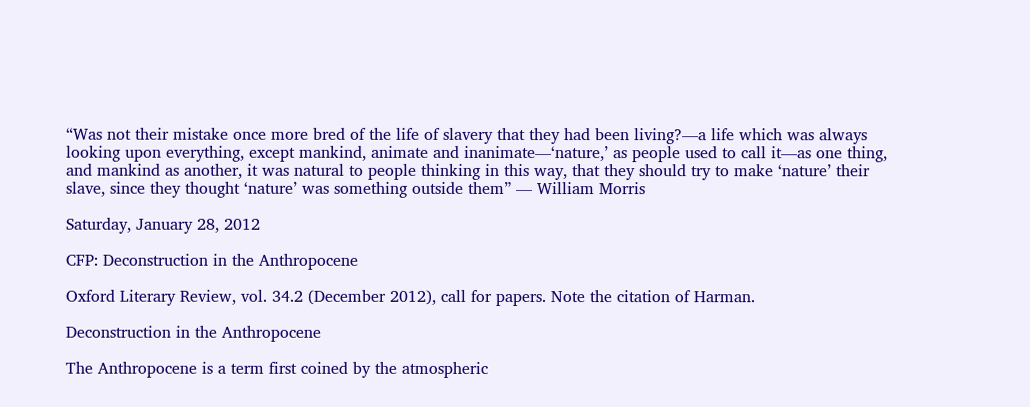“Was not their mistake once more bred of the life of slavery that they had been living?—a life which was always looking upon everything, except mankind, animate and inanimate—‘nature,’ as people used to call it—as one thing, and mankind as another, it was natural to people thinking in this way, that they should try to make ‘nature’ their slave, since they thought ‘nature’ was something outside them” — William Morris

Saturday, January 28, 2012

CFP: Deconstruction in the Anthropocene

Oxford Literary Review, vol. 34.2 (December 2012), call for papers. Note the citation of Harman.

Deconstruction in the Anthropocene

The Anthropocene is a term first coined by the atmospheric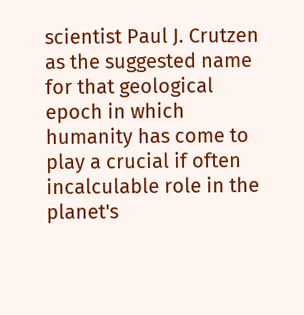scientist Paul J. Crutzen as the suggested name for that geological epoch in which humanity has come to play a crucial if often incalculable role in the planet's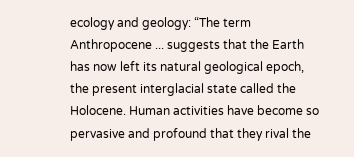ecology and geology: “The term Anthropocene ... suggests that the Earth has now left its natural geological epoch, the present interglacial state called the Holocene. Human activities have become so pervasive and profound that they rival the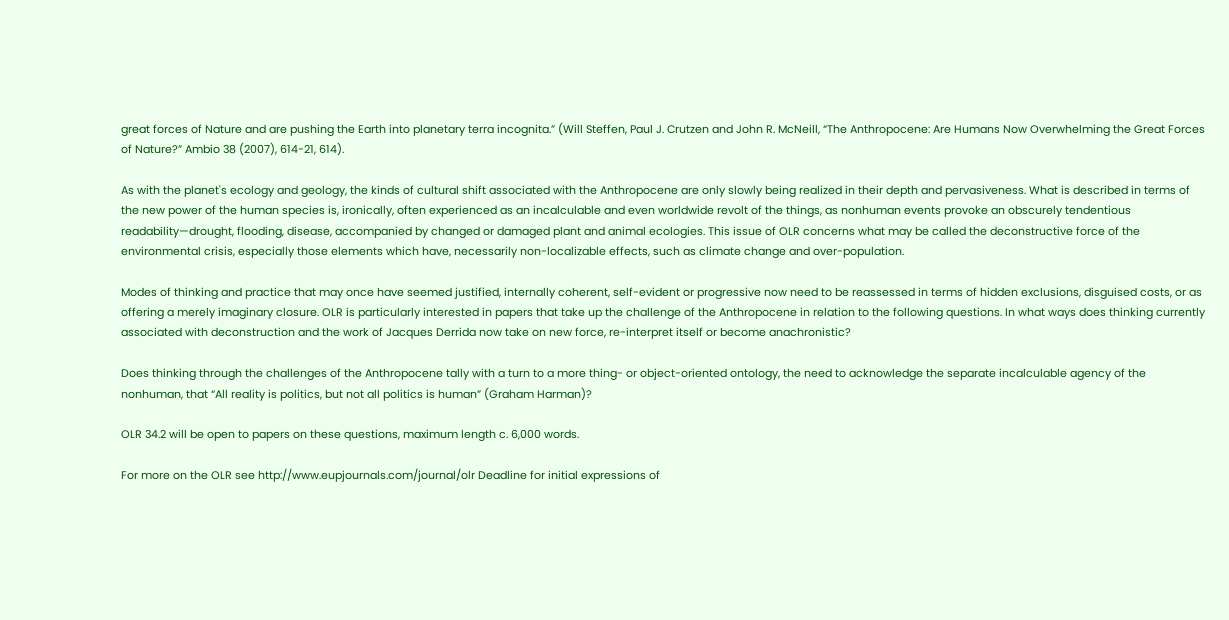great forces of Nature and are pushing the Earth into planetary terra incognita.” (Will Steffen, Paul J. Crutzen and John R. McNeill, “The Anthropocene: Are Humans Now Overwhelming the Great Forces of Nature?” Ambio 38 (2007), 614-21, 614).

As with the planet's ecology and geology, the kinds of cultural shift associated with the Anthropocene are only slowly being realized in their depth and pervasiveness. What is described in terms of the new power of the human species is, ironically, often experienced as an incalculable and even worldwide revolt of the things, as nonhuman events provoke an obscurely tendentious readability—drought, flooding, disease, accompanied by changed or damaged plant and animal ecologies. This issue of OLR concerns what may be called the deconstructive force of the environmental crisis, especially those elements which have, necessarily non-localizable effects, such as climate change and over-population.

Modes of thinking and practice that may once have seemed justified, internally coherent, self-evident or progressive now need to be reassessed in terms of hidden exclusions, disguised costs, or as offering a merely imaginary closure. OLR is particularly interested in papers that take up the challenge of the Anthropocene in relation to the following questions. In what ways does thinking currently associated with deconstruction and the work of Jacques Derrida now take on new force, re-interpret itself or become anachronistic?

Does thinking through the challenges of the Anthropocene tally with a turn to a more thing- or object-oriented ontology, the need to acknowledge the separate incalculable agency of the nonhuman, that “All reality is politics, but not all politics is human” (Graham Harman)?

OLR 34.2 will be open to papers on these questions, maximum length c. 6,000 words.

For more on the OLR see http://www.eupjournals.com/journal/olr Deadline for initial expressions of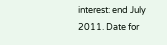interest: end July 2011. Date for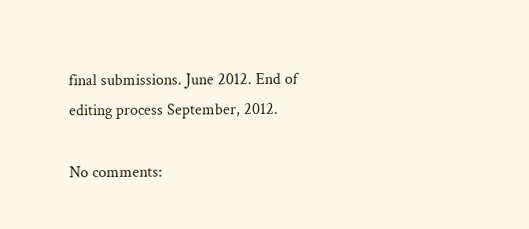final submissions. June 2012. End of editing process September, 2012.

No comments: